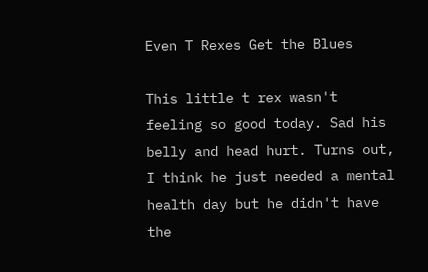Even T Rexes Get the Blues

This little t rex wasn't feeling so good today. Sad his belly and head hurt. Turns out, I think he just needed a mental health day but he didn't have the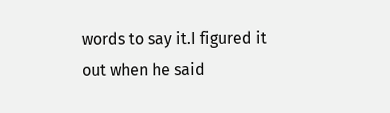words to say it.I figured it out when he said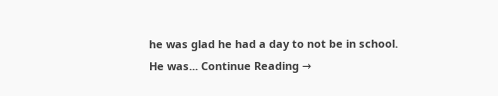he was glad he had a day to not be in school. He was... Continue Reading →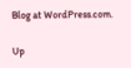Blog at WordPress.com.

Up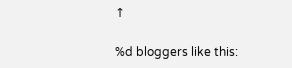↑

%d bloggers like this: